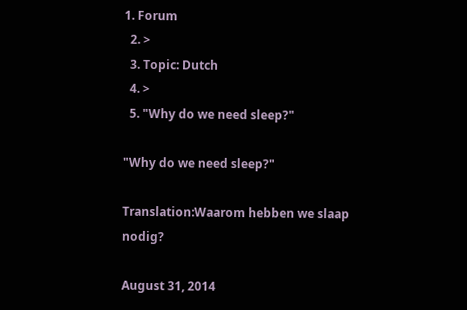1. Forum
  2. >
  3. Topic: Dutch
  4. >
  5. "Why do we need sleep?"

"Why do we need sleep?"

Translation:Waarom hebben we slaap nodig?

August 31, 2014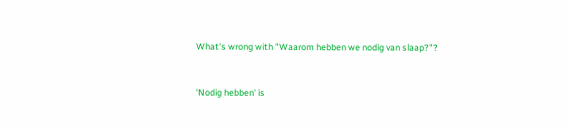What's wrong with "Waarom hebben we nodig van slaap?"?


'Nodig hebben' is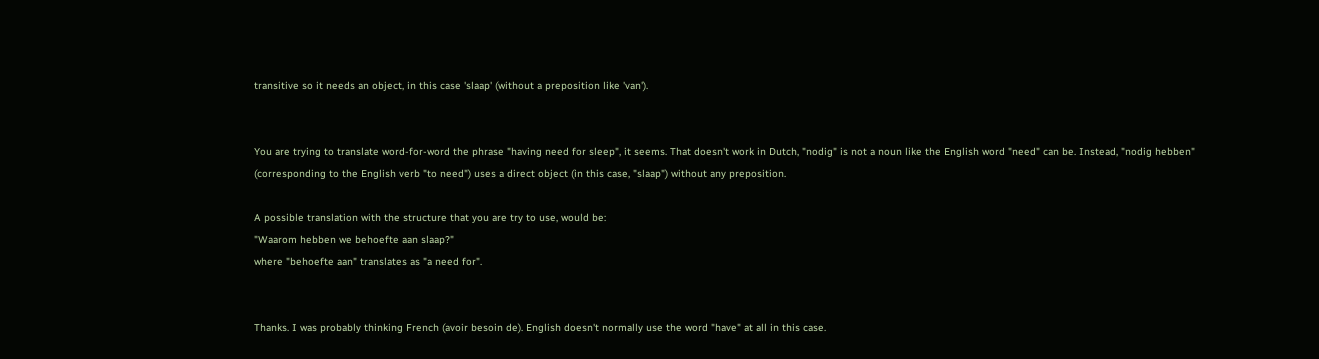transitive so it needs an object, in this case 'slaap' (without a preposition like 'van').


You are trying to translate word-for-word the phrase "having need for sleep", it seems. That doesn't work in Dutch, "nodig" is not a noun like the English word "need" can be. Instead, "nodig hebben" (corresponding to the English verb "to need") uses a direct object (in this case, "slaap") without any preposition.

A possible translation with the structure that you are try to use, would be:
"Waarom hebben we behoefte aan slaap?"
where "behoefte aan" translates as "a need for".


Thanks. I was probably thinking French (avoir besoin de). English doesn't normally use the word "have" at all in this case.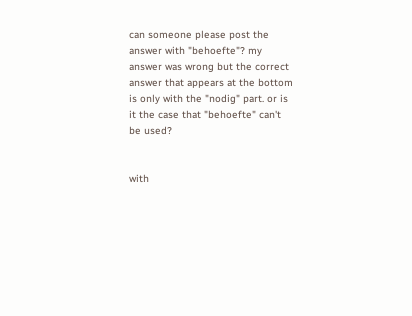can someone please post the answer with "behoefte"? my answer was wrong but the correct answer that appears at the bottom is only with the "nodig" part. or is it the case that "behoefte" can't be used?


with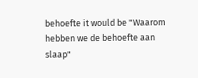behoefte it would be "Waarom hebben we de behoefte aan slaap"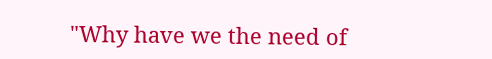"Why have we the need of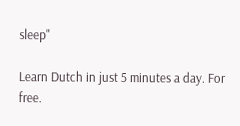sleep"

Learn Dutch in just 5 minutes a day. For free.